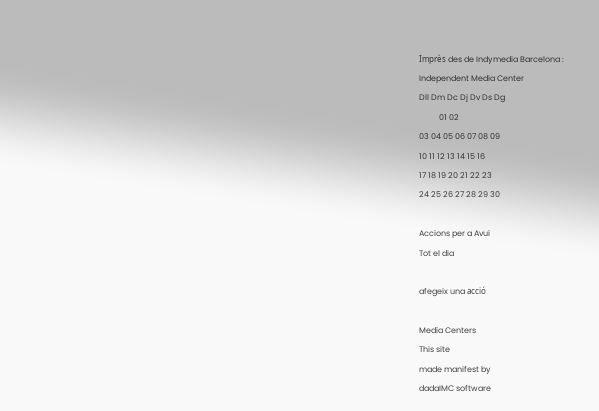Imprès des de Indymedia Barcelona :
Independent Media Center
Dll Dm Dc Dj Dv Ds Dg
          01 02
03 04 05 06 07 08 09
10 11 12 13 14 15 16
17 18 19 20 21 22 23
24 25 26 27 28 29 30

Accions per a Avui
Tot el dia

afegeix una acció

Media Centers
This site
made manifest by
dadaIMC software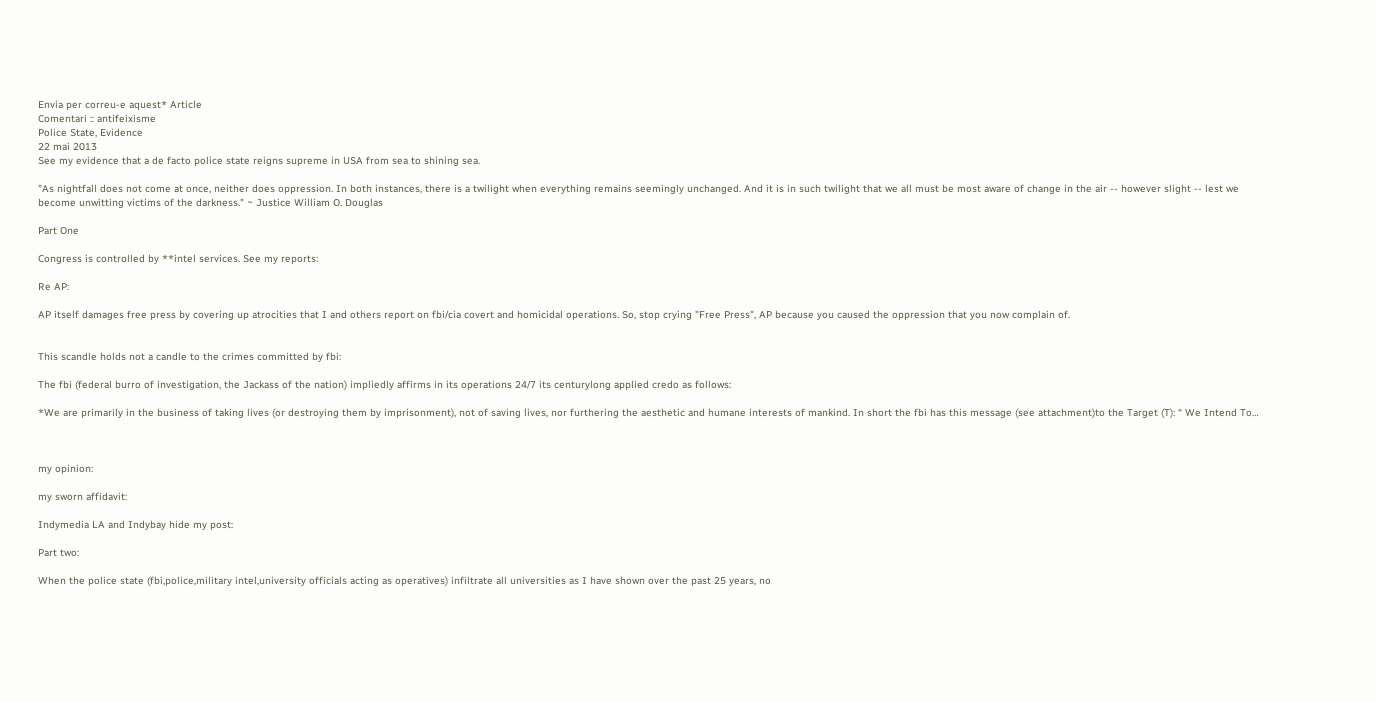Envia per correu-e aquest* Article
Comentari :: antifeixisme
Police State, Evidence
22 mai 2013
See my evidence that a de facto police state reigns supreme in USA from sea to shining sea.

"As nightfall does not come at once, neither does oppression. In both instances, there is a twilight when everything remains seemingly unchanged. And it is in such twilight that we all must be most aware of change in the air -- however slight -- lest we become unwitting victims of the darkness." ~ Justice William O. Douglas

Part One

Congress is controlled by **intel services. See my reports:

Re AP:

AP itself damages free press by covering up atrocities that I and others report on fbi/cia covert and homicidal operations. So, stop crying "Free Press", AP because you caused the oppression that you now complain of.


This scandle holds not a candle to the crimes committed by fbi:

The fbi (federal burro of investigation, the Jackass of the nation) impliedly affirms in its operations 24/7 its centurylong applied credo as follows:

*We are primarily in the business of taking lives (or destroying them by imprisonment), not of saving lives, nor furthering the aesthetic and humane interests of mankind. In short the fbi has this message (see attachment)to the Target (T): “ We Intend To…



my opinion:

my sworn affidavit:

Indymedia LA and Indybay hide my post:

Part two:

When the police state (fbi,police,military intel,university officials acting as operatives) infiltrate all universities as I have shown over the past 25 years, no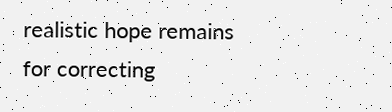realistic hope remains for correcting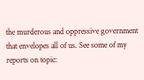the murderous and oppressive government that envelopes all of us. See some of my reports on topic: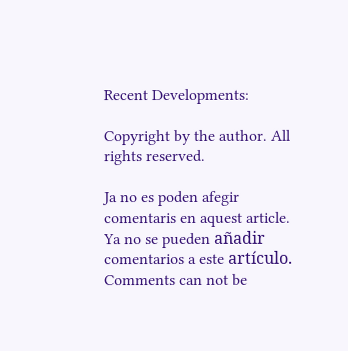Recent Developments:

Copyright by the author. All rights reserved.

Ja no es poden afegir comentaris en aquest article.
Ya no se pueden añadir comentarios a este artículo.
Comments can not be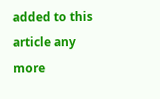added to this article any more